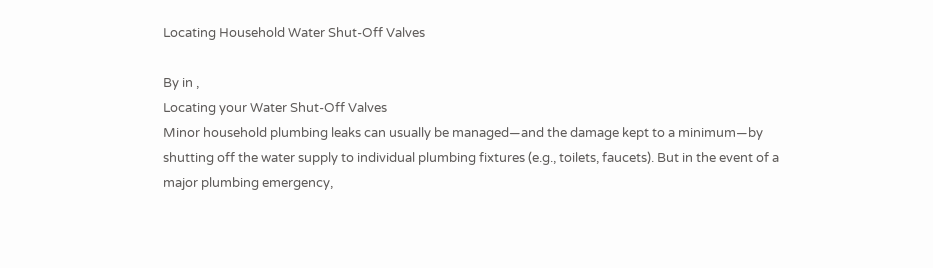Locating Household Water Shut-Off Valves

By in ,
Locating your Water Shut-Off Valves
Minor household plumbing leaks can usually be managed—and the damage kept to a minimum—by shutting off the water supply to individual plumbing fixtures (e.g., toilets, faucets). But in the event of a major plumbing emergency,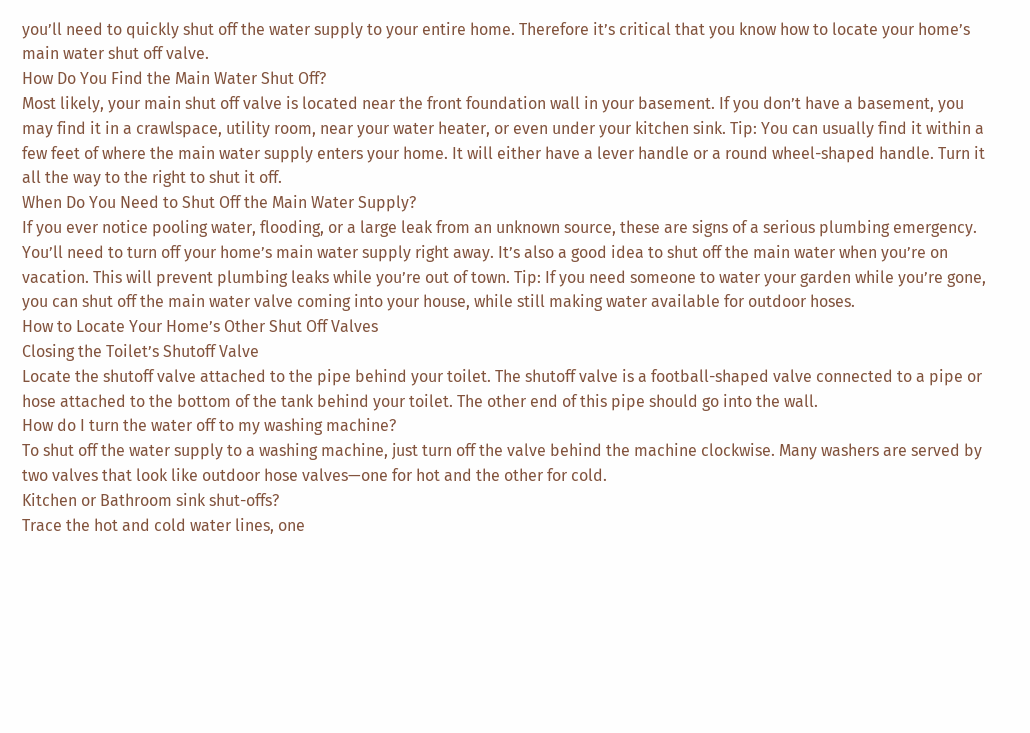you’ll need to quickly shut off the water supply to your entire home. Therefore it’s critical that you know how to locate your home’s main water shut off valve.
How Do You Find the Main Water Shut Off?
Most likely, your main shut off valve is located near the front foundation wall in your basement. If you don’t have a basement, you may find it in a crawlspace, utility room, near your water heater, or even under your kitchen sink. Tip: You can usually find it within a few feet of where the main water supply enters your home. It will either have a lever handle or a round wheel-shaped handle. Turn it all the way to the right to shut it off.
When Do You Need to Shut Off the Main Water Supply?
If you ever notice pooling water, flooding, or a large leak from an unknown source, these are signs of a serious plumbing emergency. You’ll need to turn off your home’s main water supply right away. It’s also a good idea to shut off the main water when you’re on vacation. This will prevent plumbing leaks while you’re out of town. Tip: If you need someone to water your garden while you’re gone, you can shut off the main water valve coming into your house, while still making water available for outdoor hoses.
How to Locate Your Home’s Other Shut Off Valves
Closing the Toilet’s Shutoff Valve
Locate the shutoff valve attached to the pipe behind your toilet. The shutoff valve is a football-shaped valve connected to a pipe or hose attached to the bottom of the tank behind your toilet. The other end of this pipe should go into the wall.
How do I turn the water off to my washing machine?
To shut off the water supply to a washing machine, just turn off the valve behind the machine clockwise. Many washers are served by two valves that look like outdoor hose valves—one for hot and the other for cold.
Kitchen or Bathroom sink shut-offs?
Trace the hot and cold water lines, one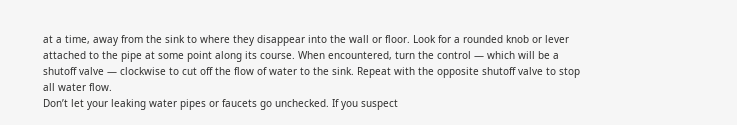at a time, away from the sink to where they disappear into the wall or floor. Look for a rounded knob or lever attached to the pipe at some point along its course. When encountered, turn the control — which will be a shutoff valve — clockwise to cut off the flow of water to the sink. Repeat with the opposite shutoff valve to stop all water flow.
Don’t let your leaking water pipes or faucets go unchecked. If you suspect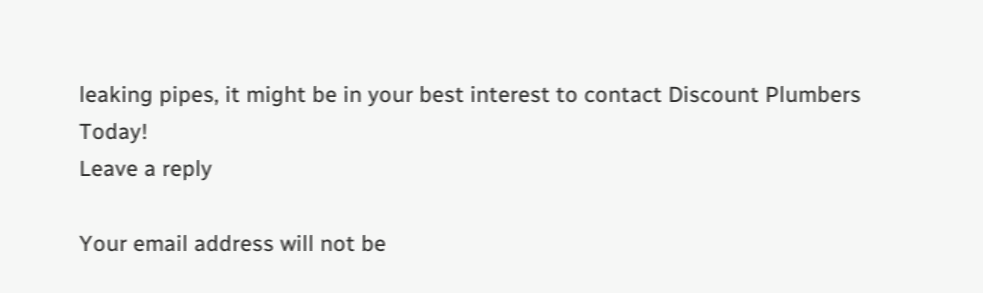leaking pipes, it might be in your best interest to contact Discount Plumbers Today!
Leave a reply

Your email address will not be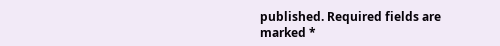published. Required fields are marked *